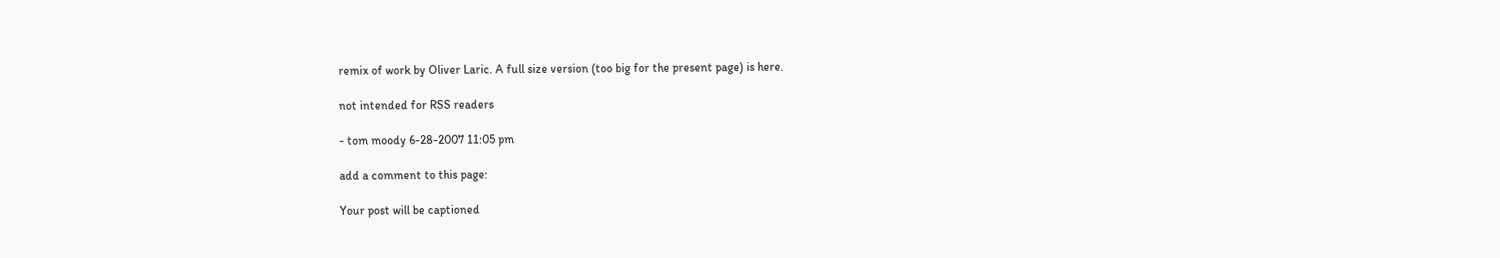remix of work by Oliver Laric. A full size version (too big for the present page) is here.

not intended for RSS readers

- tom moody 6-28-2007 11:05 pm

add a comment to this page:

Your post will be captioned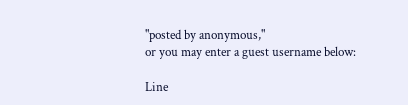"posted by anonymous,"
or you may enter a guest username below:

Line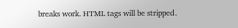breaks work. HTML tags will be stripped.